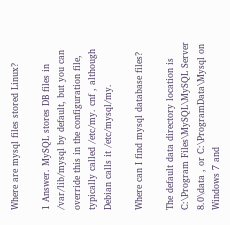Where are mysql files stored Linux?

1 Answer. MySQL stores DB files in /var/lib/mysql by default, but you can override this in the configuration file, typically called /etc/my. cnf , although Debian calls it /etc/mysql/my.

Where can I find mysql database files?

The default data directory location is C:\Program Files\MySQL\MySQL Server 8.0\data , or C:\ProgramData\Mysql on Windows 7 and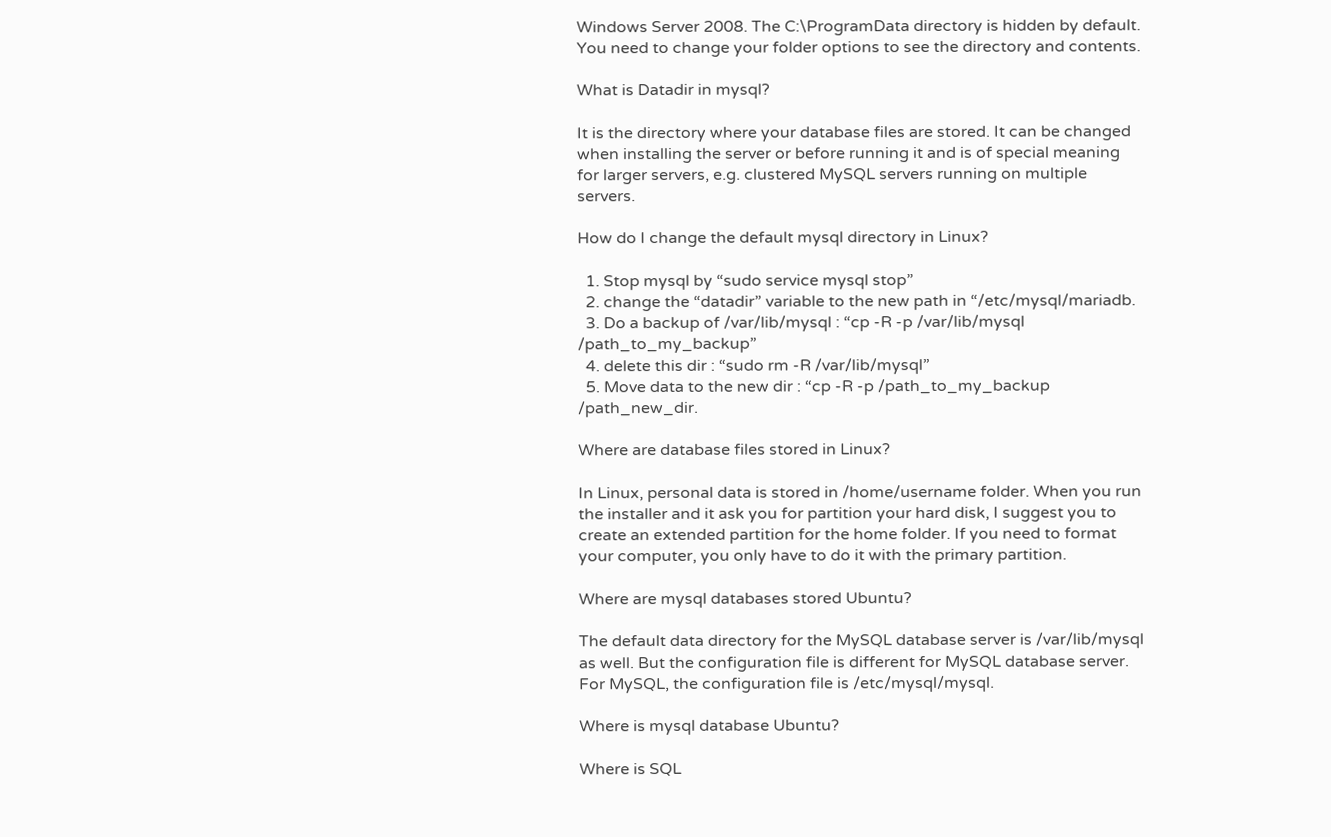Windows Server 2008. The C:\ProgramData directory is hidden by default. You need to change your folder options to see the directory and contents.

What is Datadir in mysql?

It is the directory where your database files are stored. It can be changed when installing the server or before running it and is of special meaning for larger servers, e.g. clustered MySQL servers running on multiple servers.

How do I change the default mysql directory in Linux?

  1. Stop mysql by “sudo service mysql stop”
  2. change the “datadir” variable to the new path in “/etc/mysql/mariadb.
  3. Do a backup of /var/lib/mysql : “cp -R -p /var/lib/mysql /path_to_my_backup”
  4. delete this dir : “sudo rm -R /var/lib/mysql”
  5. Move data to the new dir : “cp -R -p /path_to_my_backup /path_new_dir.

Where are database files stored in Linux?

In Linux, personal data is stored in /home/username folder. When you run the installer and it ask you for partition your hard disk, I suggest you to create an extended partition for the home folder. If you need to format your computer, you only have to do it with the primary partition.

Where are mysql databases stored Ubuntu?

The default data directory for the MySQL database server is /var/lib/mysql as well. But the configuration file is different for MySQL database server. For MySQL, the configuration file is /etc/mysql/mysql.

Where is mysql database Ubuntu?

Where is SQL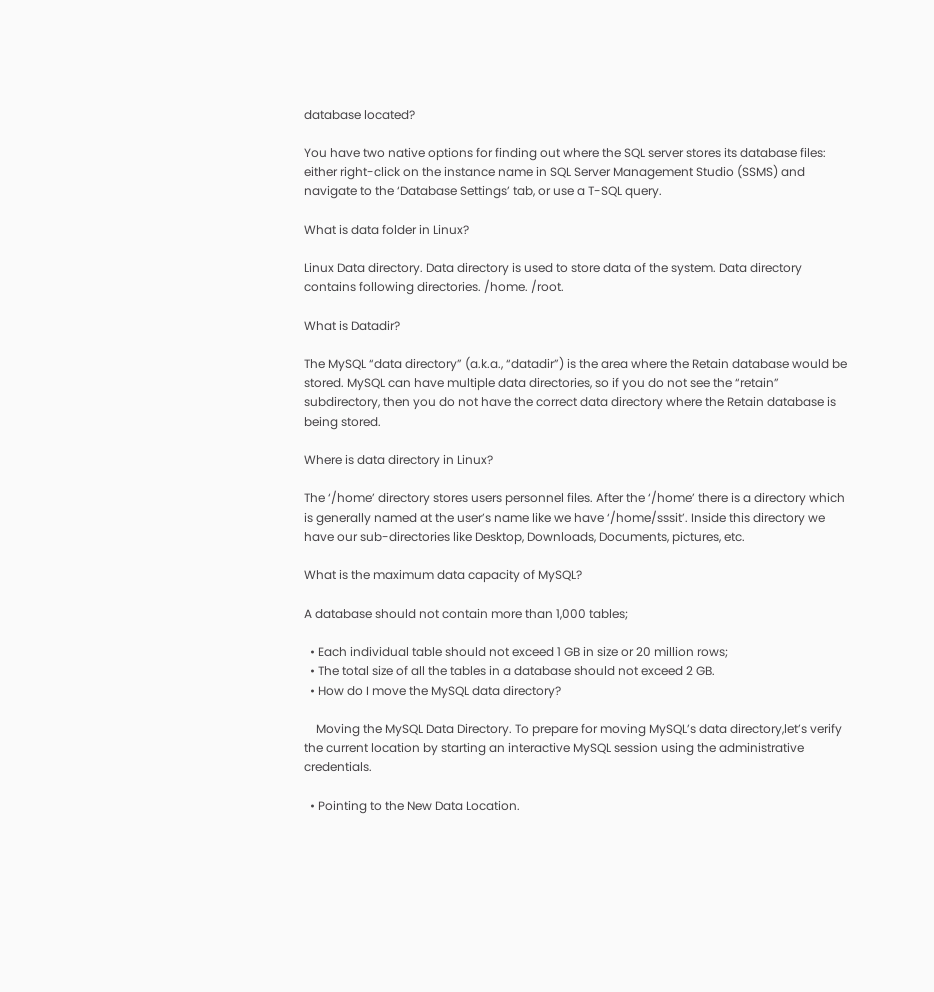database located?

You have two native options for finding out where the SQL server stores its database files: either right-click on the instance name in SQL Server Management Studio (SSMS) and navigate to the ‘Database Settings’ tab, or use a T-SQL query.

What is data folder in Linux?

Linux Data directory. Data directory is used to store data of the system. Data directory contains following directories. /home. /root.

What is Datadir?

The MySQL “data directory” (a.k.a., “datadir”) is the area where the Retain database would be stored. MySQL can have multiple data directories, so if you do not see the “retain” subdirectory, then you do not have the correct data directory where the Retain database is being stored.

Where is data directory in Linux?

The ‘/home’ directory stores users personnel files. After the ‘/home’ there is a directory which is generally named at the user’s name like we have ‘/home/sssit’. Inside this directory we have our sub-directories like Desktop, Downloads, Documents, pictures, etc.

What is the maximum data capacity of MySQL?

A database should not contain more than 1,000 tables;

  • Each individual table should not exceed 1 GB in size or 20 million rows;
  • The total size of all the tables in a database should not exceed 2 GB.
  • How do I move the MySQL data directory?

    Moving the MySQL Data Directory. To prepare for moving MySQL’s data directory,let’s verify the current location by starting an interactive MySQL session using the administrative credentials.

  • Pointing to the New Data Location.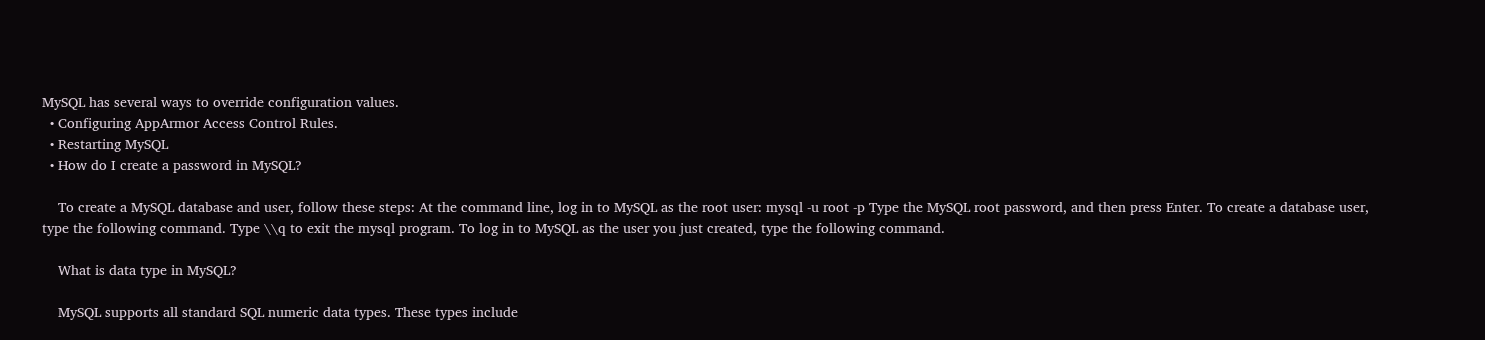MySQL has several ways to override configuration values.
  • Configuring AppArmor Access Control Rules.
  • Restarting MySQL
  • How do I create a password in MySQL?

    To create a MySQL database and user, follow these steps: At the command line, log in to MySQL as the root user: mysql -u root -p Type the MySQL root password, and then press Enter. To create a database user, type the following command. Type \\q to exit the mysql program. To log in to MySQL as the user you just created, type the following command.

    What is data type in MySQL?

    MySQL supports all standard SQL numeric data types. These types include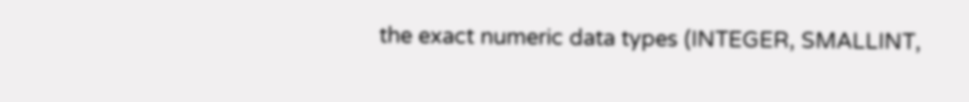the exact numeric data types (INTEGER, SMALLINT,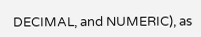DECIMAL, and NUMERIC), as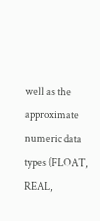well as the approximate numeric data types (FLOAT, REAL,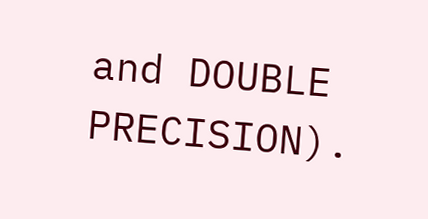and DOUBLE PRECISION).